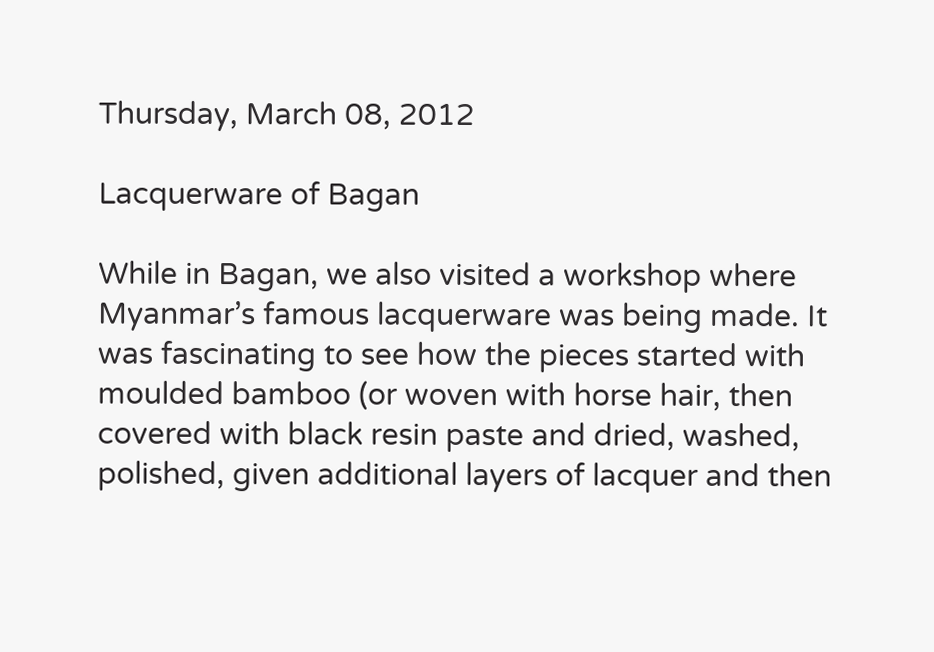Thursday, March 08, 2012

Lacquerware of Bagan

While in Bagan, we also visited a workshop where Myanmar’s famous lacquerware was being made. It was fascinating to see how the pieces started with moulded bamboo (or woven with horse hair, then covered with black resin paste and dried, washed, polished, given additional layers of lacquer and then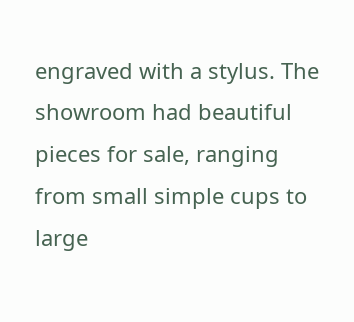engraved with a stylus. The showroom had beautiful pieces for sale, ranging from small simple cups to large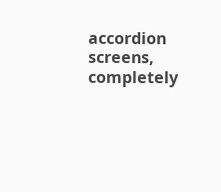accordion screens, completely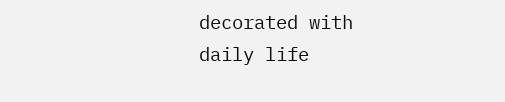decorated with daily life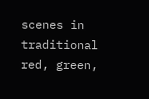scenes in traditional red, green,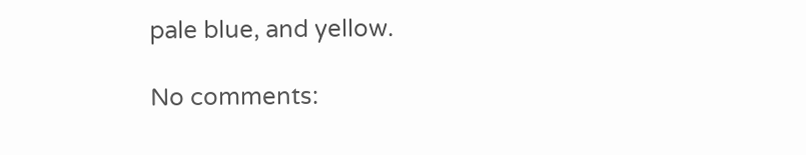pale blue, and yellow.

No comments: